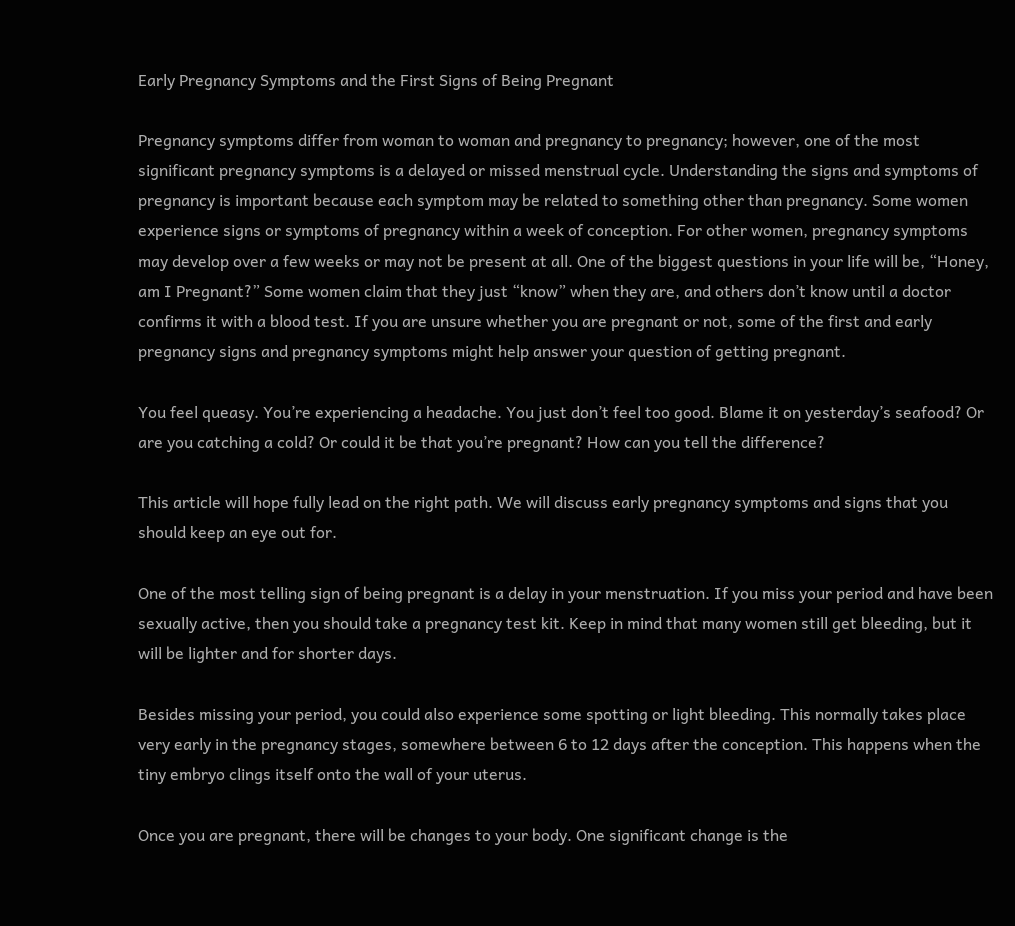Early Pregnancy Symptoms and the First Signs of Being Pregnant

Pregnancy symptoms differ from woman to woman and pregnancy to pregnancy; however, one of the most significant pregnancy symptoms is a delayed or missed menstrual cycle. Understanding the signs and symptoms of pregnancy is important because each symptom may be related to something other than pregnancy. Some women experience signs or symptoms of pregnancy within a week of conception. For other women, pregnancy symptoms may develop over a few weeks or may not be present at all. One of the biggest questions in your life will be, “Honey, am I Pregnant?” Some women claim that they just “know” when they are, and others don’t know until a doctor confirms it with a blood test. If you are unsure whether you are pregnant or not, some of the first and early pregnancy signs and pregnancy symptoms might help answer your question of getting pregnant.

You feel queasy. You’re experiencing a headache. You just don’t feel too good. Blame it on yesterday’s seafood? Or are you catching a cold? Or could it be that you’re pregnant? How can you tell the difference?

This article will hope fully lead on the right path. We will discuss early pregnancy symptoms and signs that you should keep an eye out for.

One of the most telling sign of being pregnant is a delay in your menstruation. If you miss your period and have been sexually active, then you should take a pregnancy test kit. Keep in mind that many women still get bleeding, but it will be lighter and for shorter days.

Besides missing your period, you could also experience some spotting or light bleeding. This normally takes place very early in the pregnancy stages, somewhere between 6 to 12 days after the conception. This happens when the tiny embryo clings itself onto the wall of your uterus.

Once you are pregnant, there will be changes to your body. One significant change is the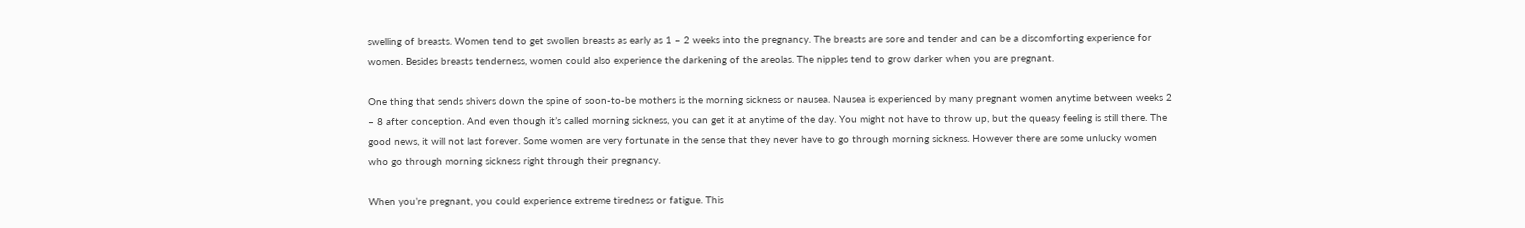swelling of breasts. Women tend to get swollen breasts as early as 1 – 2 weeks into the pregnancy. The breasts are sore and tender and can be a discomforting experience for women. Besides breasts tenderness, women could also experience the darkening of the areolas. The nipples tend to grow darker when you are pregnant.

One thing that sends shivers down the spine of soon-to-be mothers is the morning sickness or nausea. Nausea is experienced by many pregnant women anytime between weeks 2 – 8 after conception. And even though it’s called morning sickness, you can get it at anytime of the day. You might not have to throw up, but the queasy feeling is still there. The good news, it will not last forever. Some women are very fortunate in the sense that they never have to go through morning sickness. However there are some unlucky women who go through morning sickness right through their pregnancy.

When you’re pregnant, you could experience extreme tiredness or fatigue. This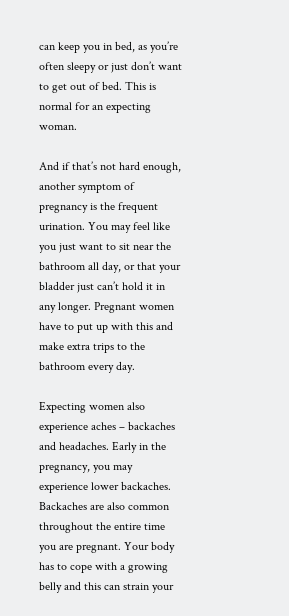can keep you in bed, as you’re often sleepy or just don’t want to get out of bed. This is normal for an expecting woman.

And if that’s not hard enough, another symptom of pregnancy is the frequent urination. You may feel like you just want to sit near the bathroom all day, or that your bladder just can’t hold it in any longer. Pregnant women have to put up with this and make extra trips to the bathroom every day.

Expecting women also experience aches – backaches and headaches. Early in the pregnancy, you may experience lower backaches. Backaches are also common throughout the entire time you are pregnant. Your body has to cope with a growing belly and this can strain your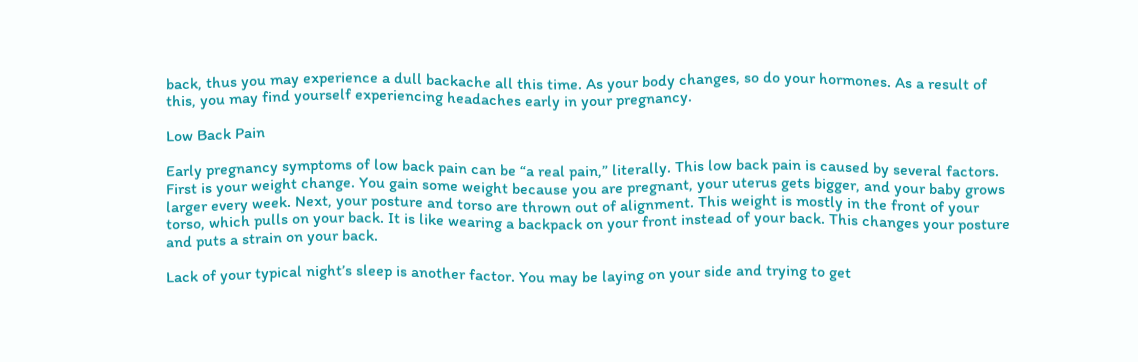back, thus you may experience a dull backache all this time. As your body changes, so do your hormones. As a result of this, you may find yourself experiencing headaches early in your pregnancy.

Low Back Pain

Early pregnancy symptoms of low back pain can be “a real pain,” literally. This low back pain is caused by several factors. First is your weight change. You gain some weight because you are pregnant, your uterus gets bigger, and your baby grows larger every week. Next, your posture and torso are thrown out of alignment. This weight is mostly in the front of your torso, which pulls on your back. It is like wearing a backpack on your front instead of your back. This changes your posture and puts a strain on your back.

Lack of your typical night’s sleep is another factor. You may be laying on your side and trying to get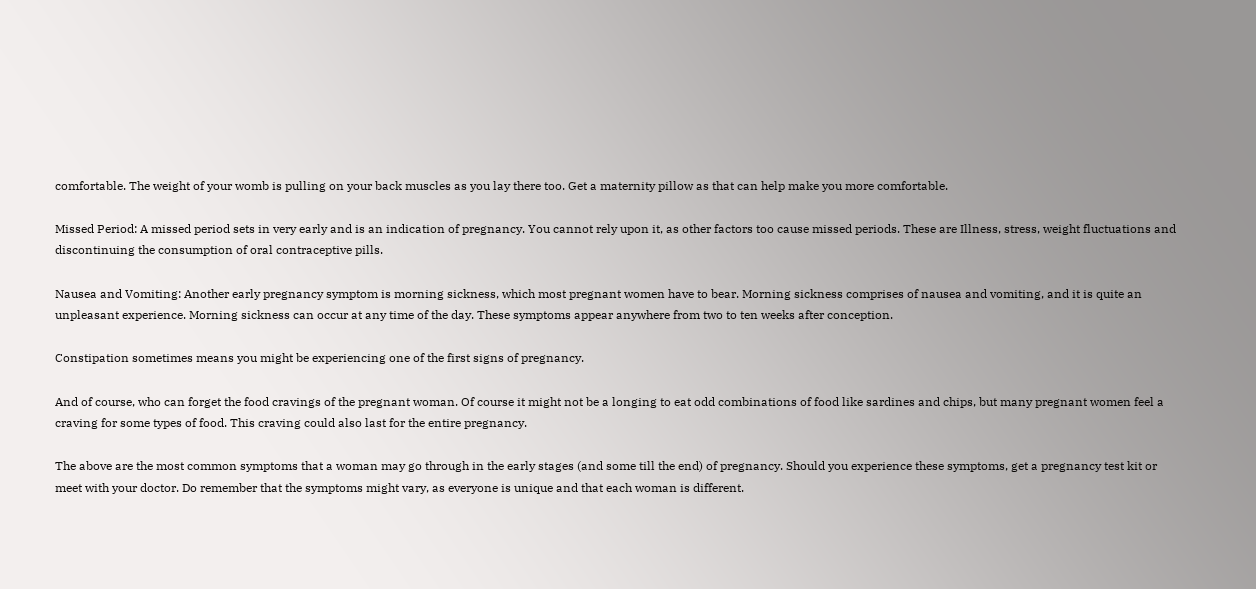comfortable. The weight of your womb is pulling on your back muscles as you lay there too. Get a maternity pillow as that can help make you more comfortable.

Missed Period: A missed period sets in very early and is an indication of pregnancy. You cannot rely upon it, as other factors too cause missed periods. These are Illness, stress, weight fluctuations and discontinuing the consumption of oral contraceptive pills.

Nausea and Vomiting: Another early pregnancy symptom is morning sickness, which most pregnant women have to bear. Morning sickness comprises of nausea and vomiting, and it is quite an unpleasant experience. Morning sickness can occur at any time of the day. These symptoms appear anywhere from two to ten weeks after conception.

Constipation sometimes means you might be experiencing one of the first signs of pregnancy.

And of course, who can forget the food cravings of the pregnant woman. Of course it might not be a longing to eat odd combinations of food like sardines and chips, but many pregnant women feel a craving for some types of food. This craving could also last for the entire pregnancy.

The above are the most common symptoms that a woman may go through in the early stages (and some till the end) of pregnancy. Should you experience these symptoms, get a pregnancy test kit or meet with your doctor. Do remember that the symptoms might vary, as everyone is unique and that each woman is different.